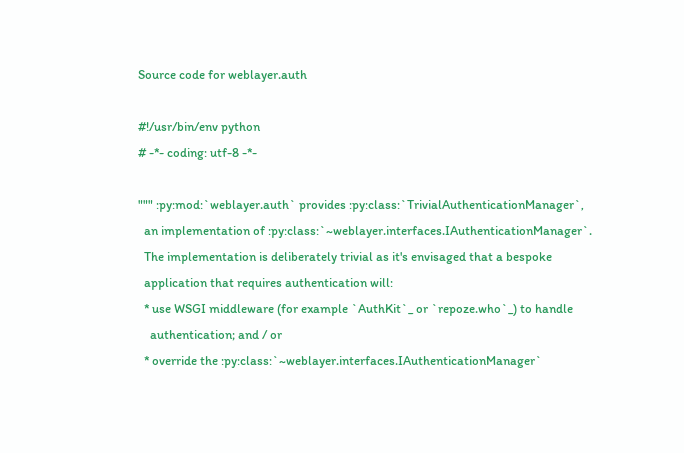Source code for weblayer.auth

#!/usr/bin/env python
# -*- coding: utf-8 -*-

""" :py:mod:`weblayer.auth` provides :py:class:`TrivialAuthenticationManager`,
  an implementation of :py:class:`~weblayer.interfaces.IAuthenticationManager`.
  The implementation is deliberately trivial as it's envisaged that a bespoke
  application that requires authentication will:
  * use WSGI middleware (for example `AuthKit`_ or `repoze.who`_) to handle
    authentication; and / or
  * override the :py:class:`~weblayer.interfaces.IAuthenticationManager`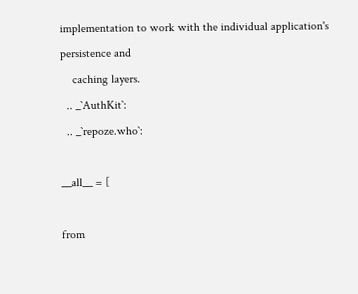implementation to work with the individual application's persistence and
    caching layers.
  .. _`AuthKit`:
  .. _`repoze.who`:

__all__ = [

from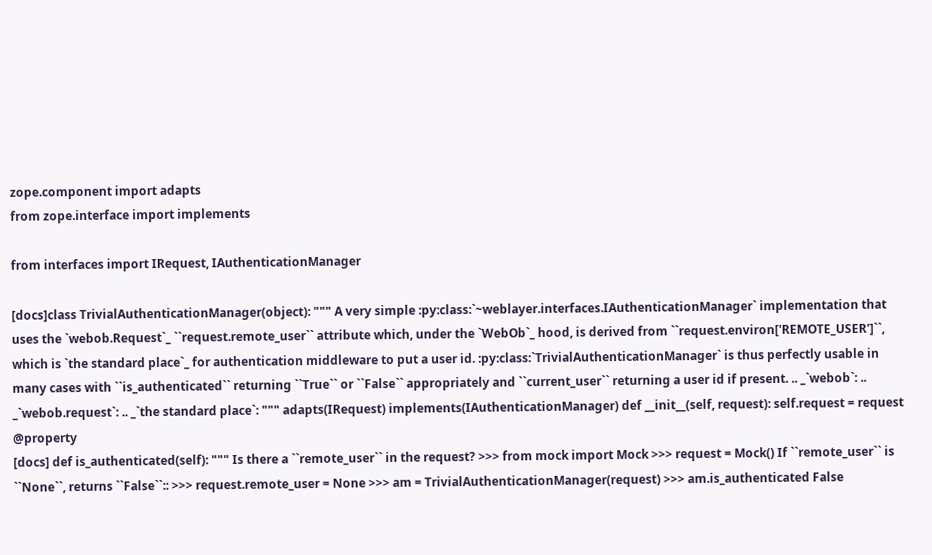zope.component import adapts
from zope.interface import implements

from interfaces import IRequest, IAuthenticationManager

[docs]class TrivialAuthenticationManager(object): """ A very simple :py:class:`~weblayer.interfaces.IAuthenticationManager` implementation that uses the `webob.Request`_ ``request.remote_user`` attribute which, under the `WebOb`_ hood, is derived from ``request.environ['REMOTE_USER']``, which is `the standard place`_ for authentication middleware to put a user id. :py:class:`TrivialAuthenticationManager` is thus perfectly usable in many cases with ``is_authenticated`` returning ``True`` or ``False`` appropriately and ``current_user`` returning a user id if present. .. _`webob`: .. _`webob.request`: .. _`the standard place`: """ adapts(IRequest) implements(IAuthenticationManager) def __init__(self, request): self.request = request @property
[docs] def is_authenticated(self): """ Is there a ``remote_user`` in the request? >>> from mock import Mock >>> request = Mock() If ``remote_user`` is ``None``, returns ``False``:: >>> request.remote_user = None >>> am = TrivialAuthenticationManager(request) >>> am.is_authenticated False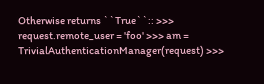Otherwise returns ``True``:: >>> request.remote_user = 'foo' >>> am = TrivialAuthenticationManager(request) >>>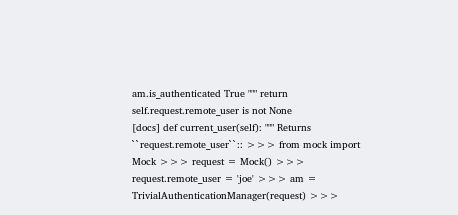am.is_authenticated True """ return self.request.remote_user is not None
[docs] def current_user(self): """ Returns ``request.remote_user``:: >>> from mock import Mock >>> request = Mock() >>> request.remote_user = 'joe' >>> am = TrivialAuthenticationManager(request) >>>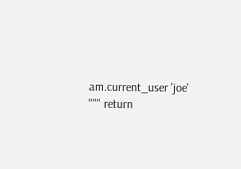am.current_user 'joe' """ return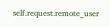self.request.remote_user